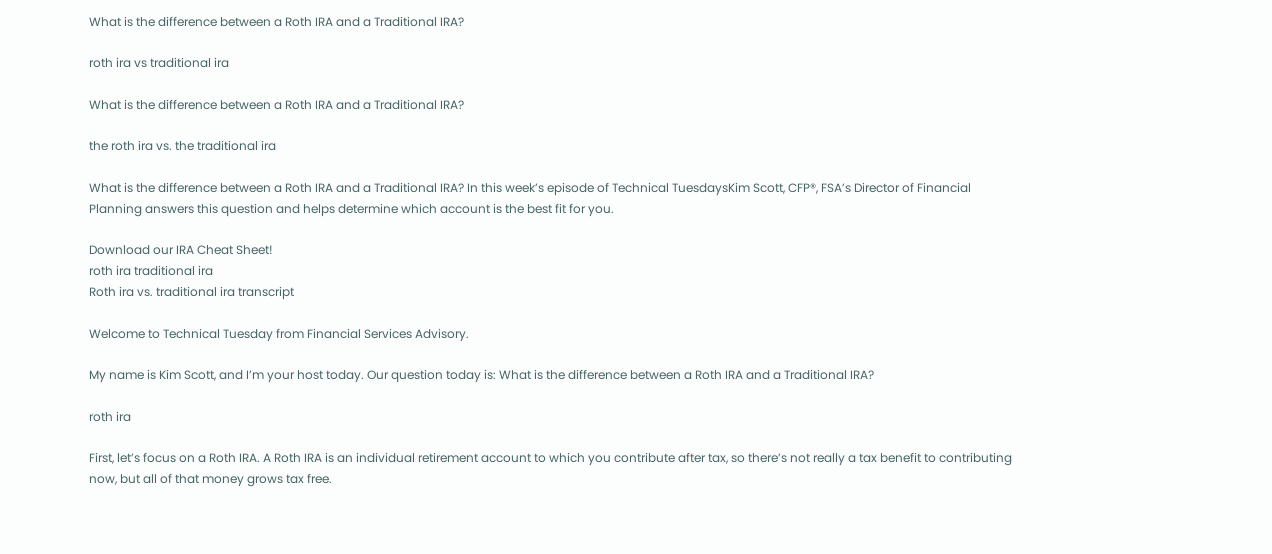What is the difference between a Roth IRA and a Traditional IRA?

roth ira vs traditional ira

What is the difference between a Roth IRA and a Traditional IRA?

the roth ira vs. the traditional ira

What is the difference between a Roth IRA and a Traditional IRA? In this week’s episode of Technical TuesdaysKim Scott, CFP®, FSA’s Director of Financial Planning answers this question and helps determine which account is the best fit for you.

Download our IRA Cheat Sheet!
roth ira traditional ira
Roth ira vs. traditional ira transcript

Welcome to Technical Tuesday from Financial Services Advisory.

My name is Kim Scott, and I’m your host today. Our question today is: What is the difference between a Roth IRA and a Traditional IRA?

roth ira

First, let’s focus on a Roth IRA. A Roth IRA is an individual retirement account to which you contribute after tax, so there’s not really a tax benefit to contributing now, but all of that money grows tax free.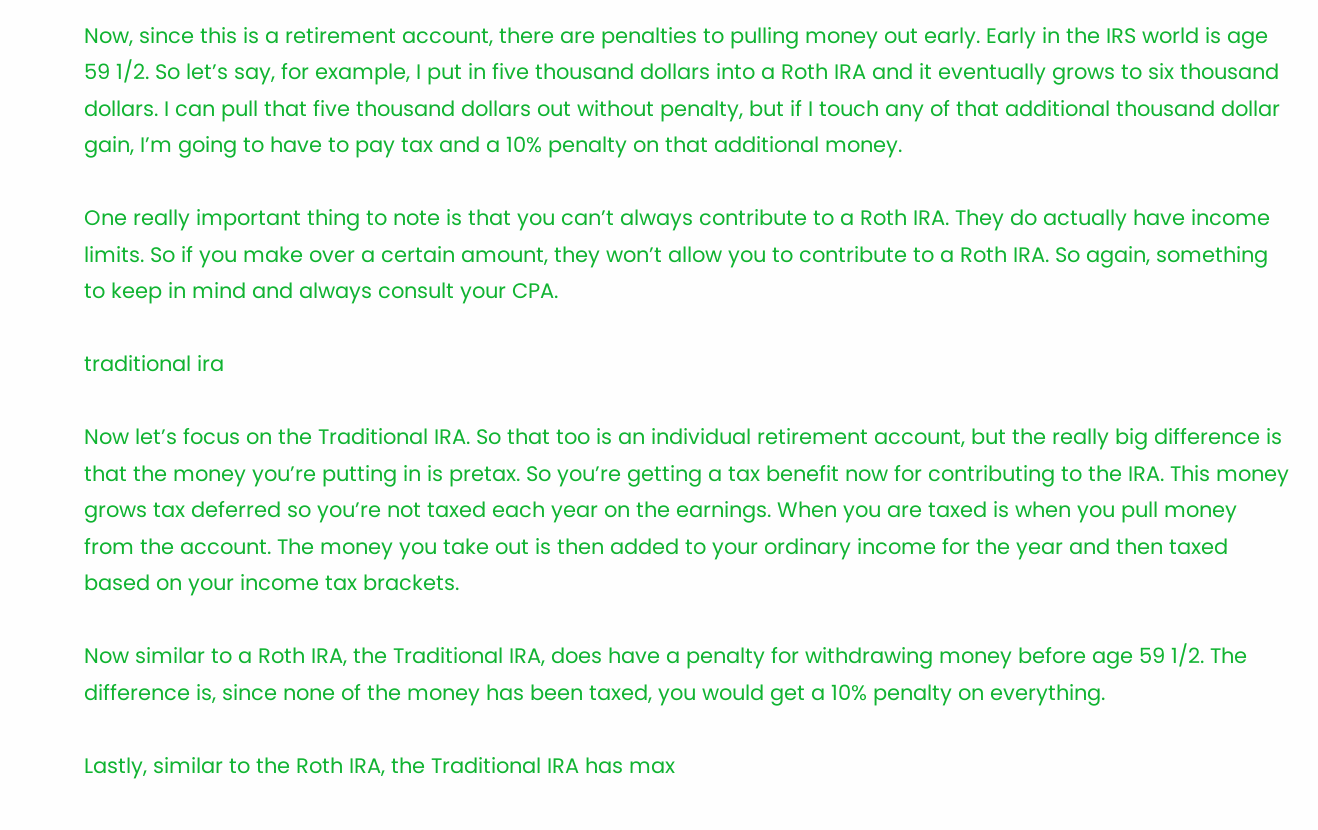Now, since this is a retirement account, there are penalties to pulling money out early. Early in the IRS world is age 59 1/2. So let’s say, for example, I put in five thousand dollars into a Roth IRA and it eventually grows to six thousand dollars. I can pull that five thousand dollars out without penalty, but if I touch any of that additional thousand dollar gain, I’m going to have to pay tax and a 10% penalty on that additional money.

One really important thing to note is that you can’t always contribute to a Roth IRA. They do actually have income limits. So if you make over a certain amount, they won’t allow you to contribute to a Roth IRA. So again, something to keep in mind and always consult your CPA.

traditional ira

Now let’s focus on the Traditional IRA. So that too is an individual retirement account, but the really big difference is that the money you’re putting in is pretax. So you’re getting a tax benefit now for contributing to the IRA. This money grows tax deferred so you’re not taxed each year on the earnings. When you are taxed is when you pull money from the account. The money you take out is then added to your ordinary income for the year and then taxed based on your income tax brackets.

Now similar to a Roth IRA, the Traditional IRA, does have a penalty for withdrawing money before age 59 1/2. The difference is, since none of the money has been taxed, you would get a 10% penalty on everything.

Lastly, similar to the Roth IRA, the Traditional IRA has max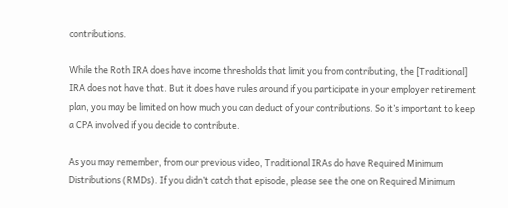contributions.

While the Roth IRA does have income thresholds that limit you from contributing, the [Traditional] IRA does not have that. But it does have rules around if you participate in your employer retirement plan, you may be limited on how much you can deduct of your contributions. So it’s important to keep a CPA involved if you decide to contribute.

As you may remember, from our previous video, Traditional IRAs do have Required Minimum Distributions (RMDs). If you didn’t catch that episode, please see the one on Required Minimum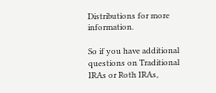Distributions for more information.

So if you have additional questions on Traditional IRAs or Roth IRAs,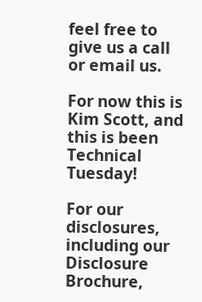feel free to give us a call or email us.

For now this is Kim Scott, and this is been Technical Tuesday!

For our disclosures, including our Disclosure Brochure,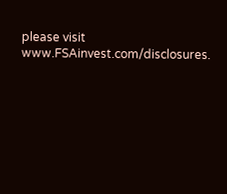please visit www.FSAinvest.com/disclosures.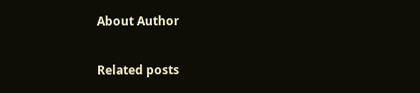About Author

Related posts